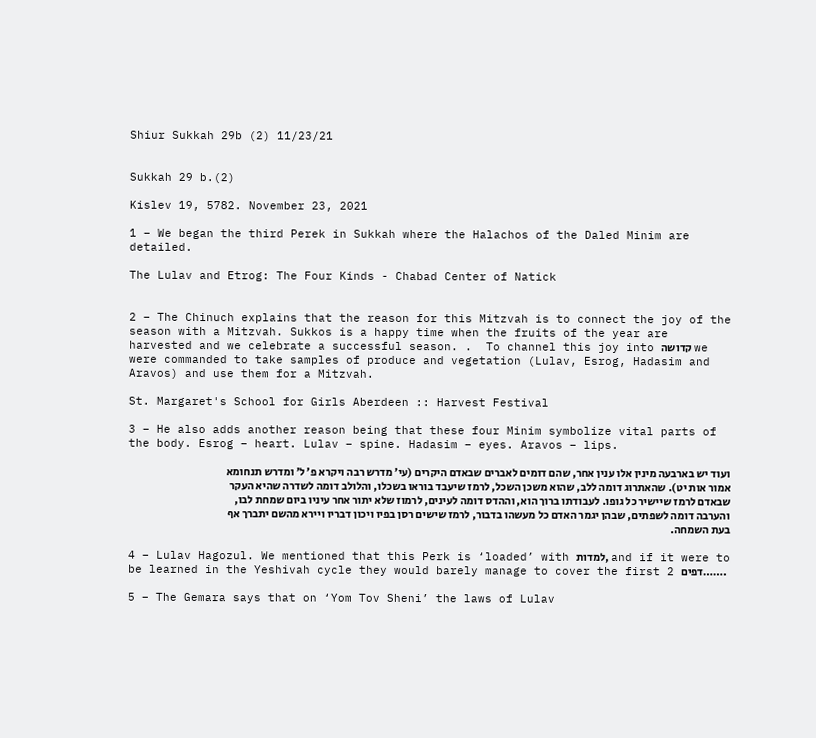Shiur Sukkah 29b (2) 11/23/21


Sukkah 29 b.(2)

Kislev 19, 5782. November 23, 2021

1 – We began the third Perek in Sukkah where the Halachos of the Daled Minim are detailed.

The Lulav and Etrog: The Four Kinds - Chabad Center of Natick


2 – The Chinuch explains that the reason for this Mitzvah is to connect the joy of the season with a Mitzvah. Sukkos is a happy time when the fruits of the year are harvested and we celebrate a successful season. .  To channel this joy into קדושה we were commanded to take samples of produce and vegetation (Lulav, Esrog, Hadasim and Aravos) and use them for a Mitzvah.

St. Margaret's School for Girls Aberdeen :: Harvest Festival

3 – He also adds another reason being that these four Minim symbolize vital parts of the body. Esrog – heart. Lulav – spine. Hadasim – eyes. Aravos – lips.

ועוד יש בארבעה מינין אלו ענין אחר, שהם דומים לאברים שבאדם היקרים (עי’ מדרש רבה ויקרא פ’ ל’ ומדרש תנחומא אמור אות יט). שהאתרוג דומה ללב, שהוא משכן השכל, לרמז שיעבד בוראו בשכלו, והלולב דומה לשדרה שהיא העקר שבאדם לרמז שיישיר כל גופו. לעבודתו ברוך הוא, וההדס דומה לעינים, לרמוז שלא יתור אחר עיניו ביום שמחת לבו, והערבה דומה לשפתים, שבהן יגמר האדם כל מעשהו בדבור, לרמז שישים רסן בפיו ויכון דבריו ויירא מהשם יתברך אף בעת השמחה.

4 – Lulav Hagozul. We mentioned that this Perk is ‘loaded’ with למדות, and if it were to be learned in the Yeshivah cycle they would barely manage to cover the first 2 דפים…….

5 – The Gemara says that on ‘Yom Tov Sheni’ the laws of Lulav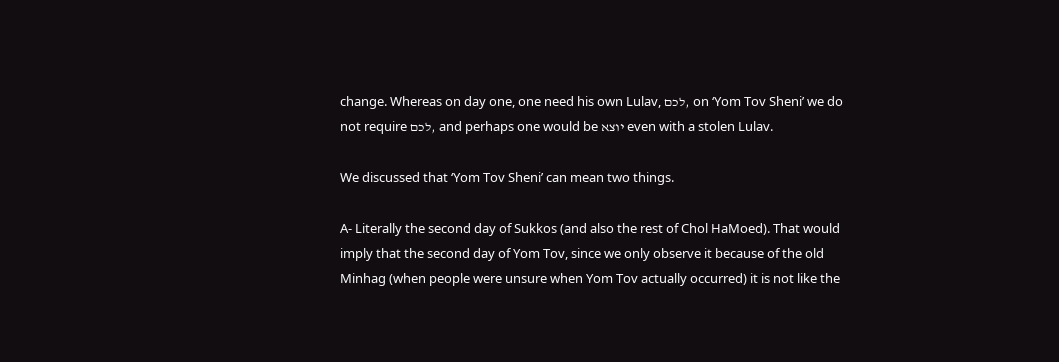change. Whereas on day one, one need his own Lulav, לכם, on ‘Yom Tov Sheni’ we do not require לכם, and perhaps one would be יוצא even with a stolen Lulav.

We discussed that ‘Yom Tov Sheni’ can mean two things.

A- Literally the second day of Sukkos (and also the rest of Chol HaMoed). That would imply that the second day of Yom Tov, since we only observe it because of the old Minhag (when people were unsure when Yom Tov actually occurred) it is not like the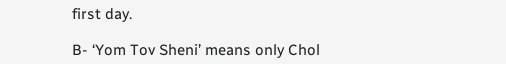first day.

B- ‘Yom Tov Sheni’ means only Chol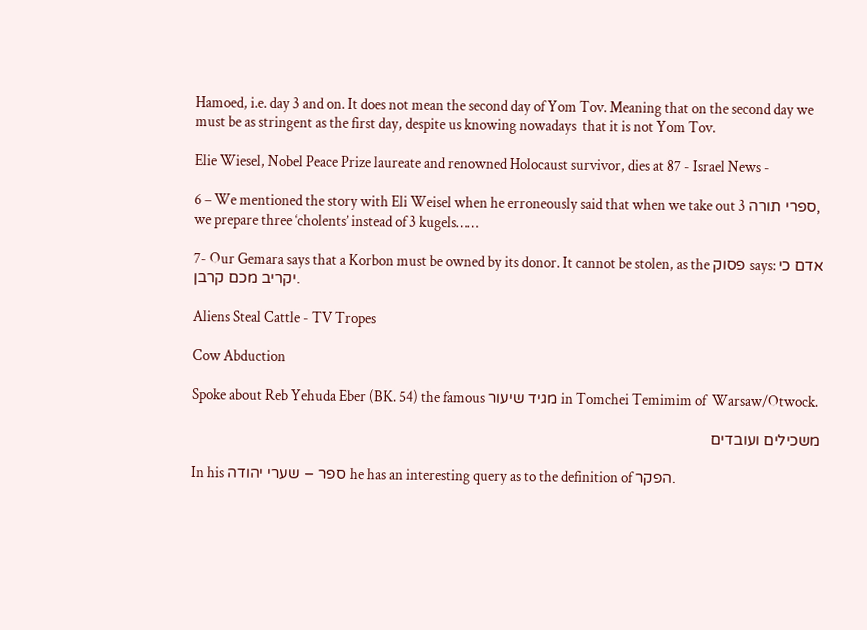Hamoed, i.e. day 3 and on. It does not mean the second day of Yom Tov. Meaning that on the second day we must be as stringent as the first day, despite us knowing nowadays  that it is not Yom Tov.

Elie Wiesel, Nobel Peace Prize laureate and renowned Holocaust survivor, dies at 87 - Israel News -

6 – We mentioned the story with Eli Weisel when he erroneously said that when we take out 3 ספרי תורה, we prepare three ‘cholents’ instead of 3 kugels……

7- Our Gemara says that a Korbon must be owned by its donor. It cannot be stolen, as the פסוק says: אדם כי יקריב מכם קרבן.

Aliens Steal Cattle - TV Tropes

Cow Abduction

Spoke about Reb Yehuda Eber (BK. 54) the famous מגיד שיעור in Tomchei Temimim of  Warsaw/Otwock.

משכילים ועובדים

In his ספר – שערי יהודה he has an interesting query as to the definition of הפקר.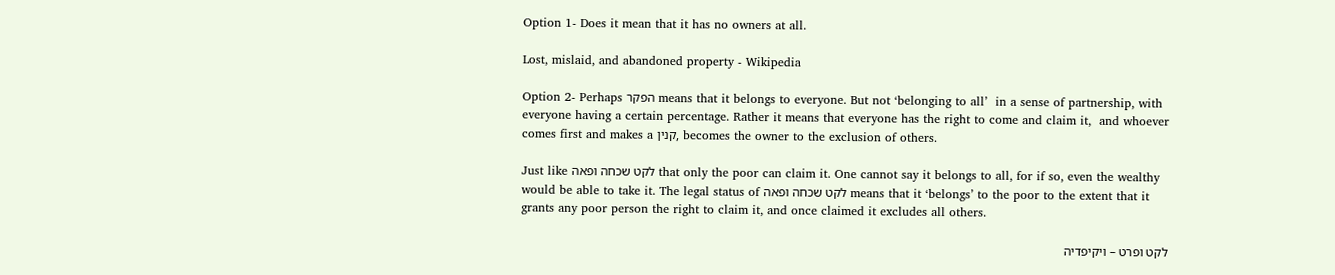Option 1- Does it mean that it has no owners at all.

Lost, mislaid, and abandoned property - Wikipedia

Option 2- Perhaps הפקר means that it belongs to everyone. But not ‘belonging to all’  in a sense of partnership, with everyone having a certain percentage. Rather it means that everyone has the right to come and claim it,  and whoever comes first and makes a קנין, becomes the owner to the exclusion of others.

Just like לקט שכחה ופאה that only the poor can claim it. One cannot say it belongs to all, for if so, even the wealthy would be able to take it. The legal status of לקט שכחה ופאה means that it ‘belongs’ to the poor to the extent that it grants any poor person the right to claim it, and once claimed it excludes all others.

לקט ופרט – ויקיפדיה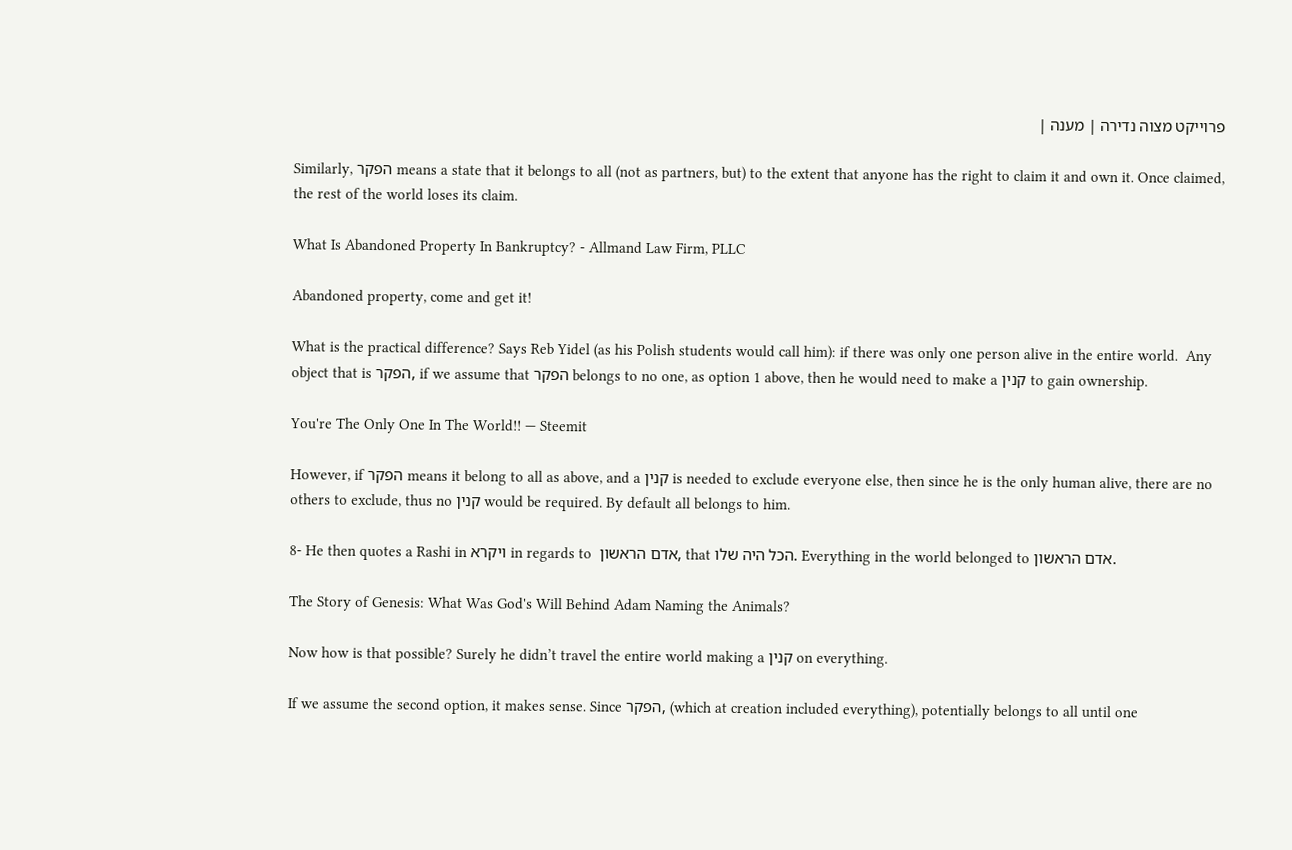פרוייקט מצוה נדירה | מענה |

Similarly, הפקר means a state that it belongs to all (not as partners, but) to the extent that anyone has the right to claim it and own it. Once claimed, the rest of the world loses its claim.

What Is Abandoned Property In Bankruptcy? - Allmand Law Firm, PLLC

Abandoned property, come and get it!

What is the practical difference? Says Reb Yidel (as his Polish students would call him): if there was only one person alive in the entire world.  Any object that is הפקר, if we assume that הפקר belongs to no one, as option 1 above, then he would need to make a קנין to gain ownership.

You're The Only One In The World!! — Steemit

However, if הפקר means it belong to all as above, and a קנין is needed to exclude everyone else, then since he is the only human alive, there are no others to exclude, thus no קנין would be required. By default all belongs to him.

8- He then quotes a Rashi in ויקרא in regards to  אדם הראשון, that הכל היה שלו. Everything in the world belonged to אדם הראשון.

The Story of Genesis: What Was God's Will Behind Adam Naming the Animals?

Now how is that possible? Surely he didn’t travel the entire world making a קנין on everything.

If we assume the second option, it makes sense. Since הפקר, (which at creation included everything), potentially belongs to all until one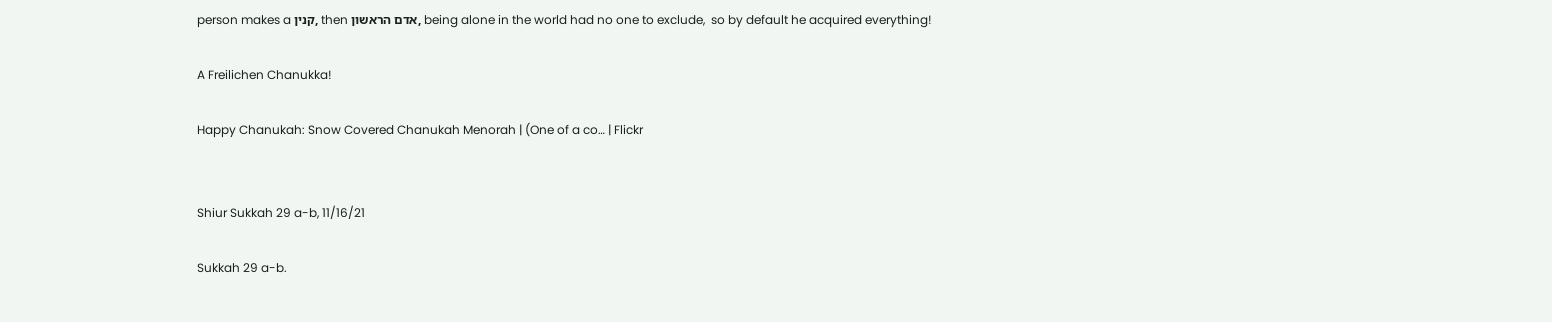person makes a קנין, then אדם הראשון, being alone in the world had no one to exclude,  so by default he acquired everything!

A Freilichen Chanukka!

Happy Chanukah: Snow Covered Chanukah Menorah | (One of a co… | Flickr


Shiur Sukkah 29 a-b, 11/16/21

Sukkah 29 a-b.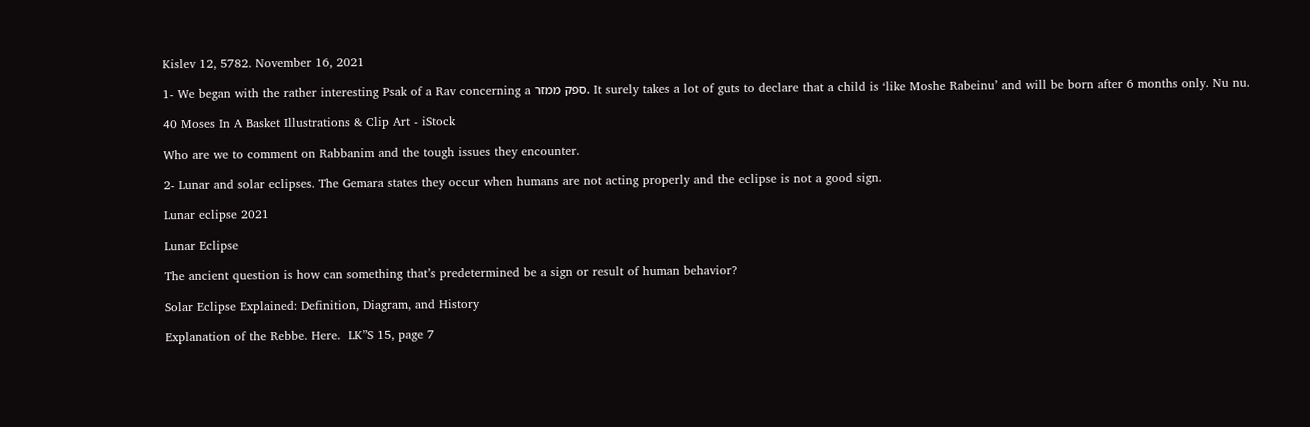Kislev 12, 5782. November 16, 2021

1- We began with the rather interesting Psak of a Rav concerning a ספק ממזר. It surely takes a lot of guts to declare that a child is ‘like Moshe Rabeinu’ and will be born after 6 months only. Nu nu.

40 Moses In A Basket Illustrations & Clip Art - iStock

Who are we to comment on Rabbanim and the tough issues they encounter.

2- Lunar and solar eclipses. The Gemara states they occur when humans are not acting properly and the eclipse is not a good sign.

Lunar eclipse 2021

Lunar Eclipse

The ancient question is how can something that’s predetermined be a sign or result of human behavior?

Solar Eclipse Explained: Definition, Diagram, and History

Explanation of the Rebbe. Here.  LK”S 15, page 7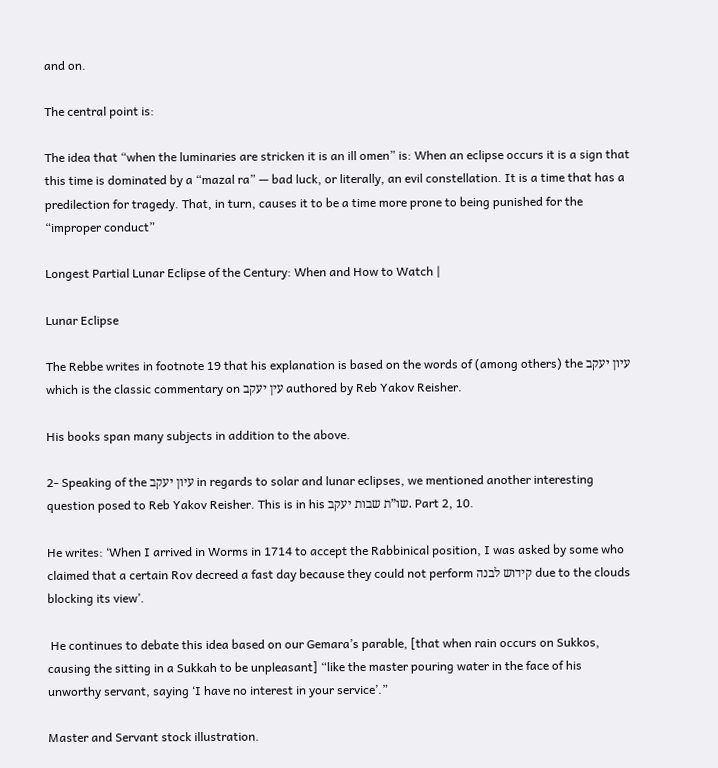and on.

The central point is:

The idea that “when the luminaries are stricken it is an ill omen” is: When an eclipse occurs it is a sign that this time is dominated by a “mazal ra” — bad luck, or literally, an evil constellation. It is a time that has a predilection for tragedy. That, in turn, causes it to be a time more prone to being punished for the “improper conduct”

Longest Partial Lunar Eclipse of the Century: When and How to Watch |

Lunar Eclipse

The Rebbe writes in footnote 19 that his explanation is based on the words of (among others) the עיון יעקב which is the classic commentary on עין יעקב authored by Reb Yakov Reisher.

His books span many subjects in addition to the above.

2- Speaking of the עיון יעקב in regards to solar and lunar eclipses, we mentioned another interesting question posed to Reb Yakov Reisher. This is in his שו”ת שבות יעקב. Part 2, 10.

He writes: ‘When I arrived in Worms in 1714 to accept the Rabbinical position, I was asked by some who claimed that a certain Rov decreed a fast day because they could not perform קידוש לבנה due to the clouds blocking its view’.

 He continues to debate this idea based on our Gemara’s parable, [that when rain occurs on Sukkos, causing the sitting in a Sukkah to be unpleasant] “like the master pouring water in the face of his unworthy servant, saying ‘I have no interest in your service’.”

Master and Servant stock illustration.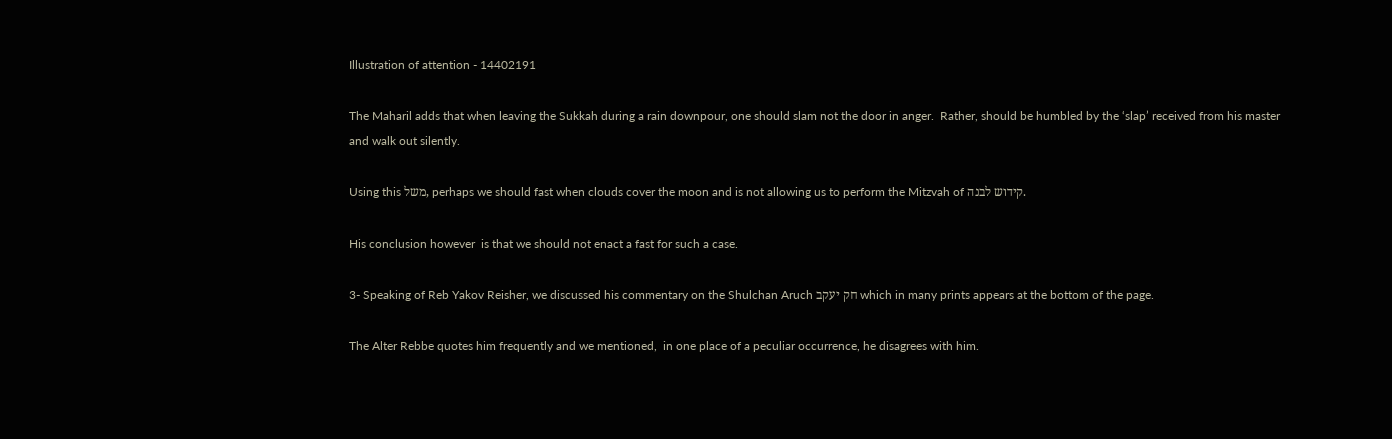Illustration of attention - 14402191

The Maharil adds that when leaving the Sukkah during a rain downpour, one should slam not the door in anger.  Rather, should be humbled by the ‘slap’ received from his master and walk out silently.

Using this משל, perhaps we should fast when clouds cover the moon and is not allowing us to perform the Mitzvah of קידוש לבנה.

His conclusion however  is that we should not enact a fast for such a case.

3- Speaking of Reb Yakov Reisher, we discussed his commentary on the Shulchan Aruch חק יעקב which in many prints appears at the bottom of the page.

The Alter Rebbe quotes him frequently and we mentioned,  in one place of a peculiar occurrence, he disagrees with him.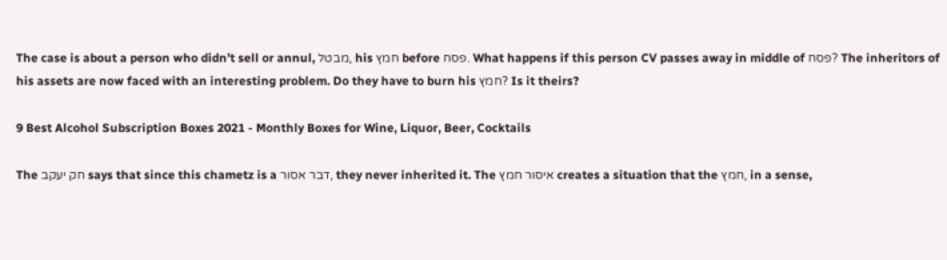The case is about a person who didn’t sell or annul, מבטל, his חמץ before פסח. What happens if this person CV passes away in middle of פסח? The inheritors of his assets are now faced with an interesting problem. Do they have to burn his חמץ? Is it theirs?

9 Best Alcohol Subscription Boxes 2021 - Monthly Boxes for Wine, Liquor, Beer, Cocktails

The חק יעקב says that since this chametz is a דבר אסור, they never inherited it. The איסור חמץ creates a situation that the חמץ, in a sense,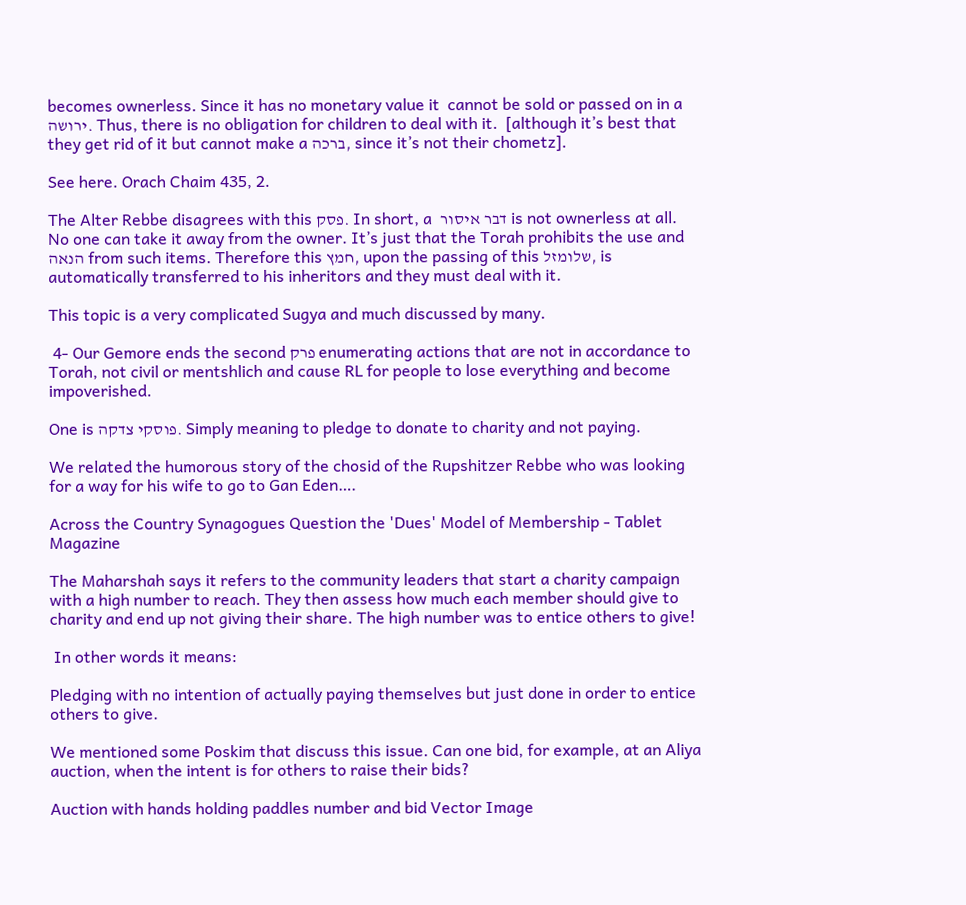becomes ownerless. Since it has no monetary value it  cannot be sold or passed on in a ירושה. Thus, there is no obligation for children to deal with it.  [although it’s best that they get rid of it but cannot make a ברכה, since it’s not their chometz].

See here. Orach Chaim 435, 2.

The Alter Rebbe disagrees with this פסק. In short, a  דבר איסור is not ownerless at all. No one can take it away from the owner. It’s just that the Torah prohibits the use and הנאה from such items. Therefore this חמץ, upon the passing of this שלומזל, is automatically transferred to his inheritors and they must deal with it.

This topic is a very complicated Sugya and much discussed by many.

 4- Our Gemore ends the second פרק enumerating actions that are not in accordance to Torah, not civil or mentshlich and cause RL for people to lose everything and become impoverished.

One is פוסקי צדקה. Simply meaning to pledge to donate to charity and not paying.

We related the humorous story of the chosid of the Rupshitzer Rebbe who was looking for a way for his wife to go to Gan Eden….

Across the Country Synagogues Question the 'Dues' Model of Membership - Tablet Magazine

The Maharshah says it refers to the community leaders that start a charity campaign with a high number to reach. They then assess how much each member should give to charity and end up not giving their share. The high number was to entice others to give!

 In other words it means:

Pledging with no intention of actually paying themselves but just done in order to entice others to give.

We mentioned some Poskim that discuss this issue. Can one bid, for example, at an Aliya auction, when the intent is for others to raise their bids?

Auction with hands holding paddles number and bid Vector Image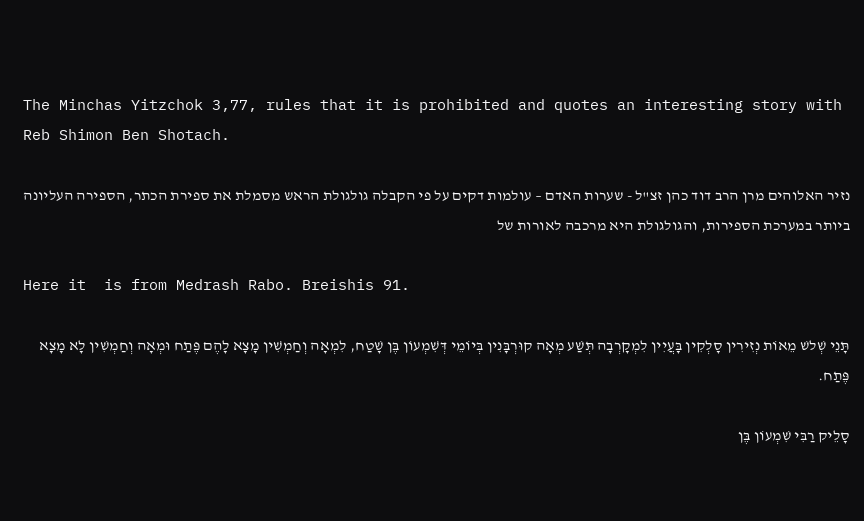The Minchas Yitzchok 3,77, rules that it is prohibited and quotes an interesting story with Reb Shimon Ben Shotach.

נזיר האלוהים מרן הרב דוד כהן זצ"ל - שערות האדם – עולמות דקים על פי הקבלה גולגולת הראש מסמלת את ספירת הכתר, הספירה העליונה ביותר במערכת הספירות, והגולגולת היא מרכבה לאורות של

Here it  is from Medrash Rabo. Breishis 91.

תָּנֵי שְׁלשׁ מֵאוֹת נְזִירִין סָלְקִין בָּעֲיִין לִמְקָרְבָה תְּשַׁע מְאָה קוּרְבָּנִין בְּיוֹמֵי דְּשִׁמְעוֹן בֶּן שָׁטַח, לִמְאָה וְחַמְשִׁין מָצָא לָהֶם פֶּתַח וּמְאָה וְחַמְשִׁין לָא מָצָא פֶּתַח.

סָלֵיק רַבִּי שִׁמְעוֹן בֶּן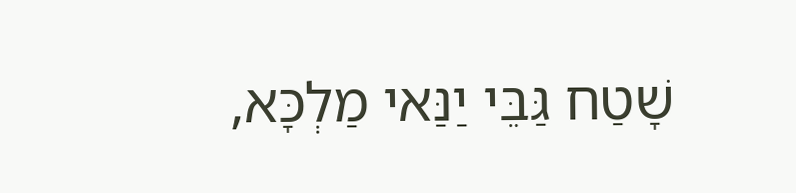שָׁטַח גַּבֵּי יַנַּאי מַלְכָּא,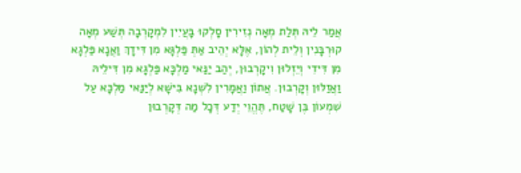אֲמַר לֵיהּ תְּלַת מְאָה נְזִירִין סָלְקוּ בָּעֲיִין לִמְקָרְבָה תְּשַׁע מְאָה קוּרְבָּנִין וְלֵית לְהוֹן, אֶלָּא יְהֵיב אַתְּ פַּלְגָּא מִן דִּידָךְ וַאֲנָא פַּלְגָא מִן דִּידִי וְיֵזְלוּן וִיקָרְבוּן, יְהַב יַנַּאי מַלְכָּא פַּלְגָא מִן דִּילֵיהּ וַאֲזַלּוּן וְקָרְבוּן. אֲתוֹן וַאֲמָרִין לִשְׁנָא בִּישָׁא לְיַנַּאי מַלְכָּא עַל שִׁמְעוֹן בֶּן שָׁטַח, תֶּהֱוֵי יְדַע דְּכָל מַה דְּקָרְבוּן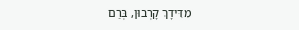מִדִּידָךְ קָרְבוּן, בְּרַם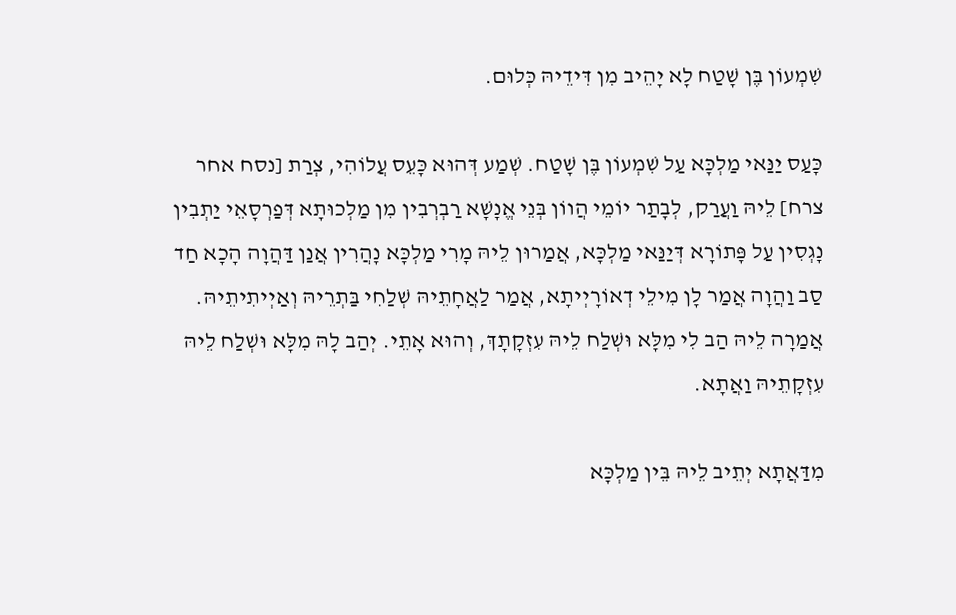שִׁמְעוֹן בֶּן שָׁטַח לָא יָהֵיב מִן דִּידֵיהּ כְּלוּם.

כָּעַס יַנַּאי מַלְכָּא עַל שִׁמְעוֹן בֶּן שָׁטַח. שְׁמַע דְּהוּא כָּעֵס עֲלוֹהִי, צְרַת [נסח אחר צרח] לֵיהּ וַעֲרַק, לְבָתַר יוֹמֵי הֲווֹן בְּנֵי אֱנָשָׁא רַבְרְבִין מִן מַלְכוּתָא דְּפַרְסָאֵי יַתְבִין נָגְסִין עַל פָּתוֹרָא דְּיַנַּאי מַלְכָּא, אֲמַרוּן לֵיהּ מָרִי מַלְכָּא נָהֲרִין אֲנַן דַּהֲוָה הָכָא חַד סַב וַהֲוָה אֲמַר לָן מִילֵי דְאוֹרָיְיתָא, אֲמַר לַאֲחָתֵיהּ שְׁלַחִי בַּתְרֵיהּ וְאַיְיתִיתֵיהּ. אֲמַרָה לֵיהּ הַב לִי מִלָּא וּשְׁלַח לֵיהּ עִזְקָתָךְ, וְהוּא אָתֵי. יְהַב לָהּ מִלָּא וּשְׁלַח לֵיהּ עִזְקָתֵיהּ וַאֲתָא.

מִדַּאֲתָא יְתֵיב לֵיהּ בֵּין מַלְכָּא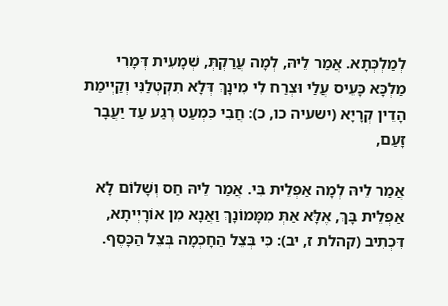לְמַלְכְּתָא. אֲמַר לֵיהּ, לְמָה עֲרַקְתְּ, שְׁמָעִית דְּמָרִי מַלְכָּא כָּעֵיס עֲלַי וּצְרַח לִי מִינָךְ דְּלָא תִקְטְלַנִּי וְקַיְימַת הָדֵין קְרָיָא (ישעיה כו, כ): חֲבִי כִּמְעַט רֶגַע עַד יַעֲבָר זָעַם,

אֲמַר לֵיהּ לְמָה אַפְלֵית בִּי. אֲמַר לֵיהּ חַס וְשָׁלוֹם לָא אַפְלֵית בָּךְ, אֶלָּא אַתְּ מִמָּמוֹנָךְ וַאֲנָא מִן אוֹרָיְיתָא, דִּכְתִיב (קהלת ז, יב): כִּי בְּצֵל הַחָכְמָה בְּצֵל הַכָּסֶף.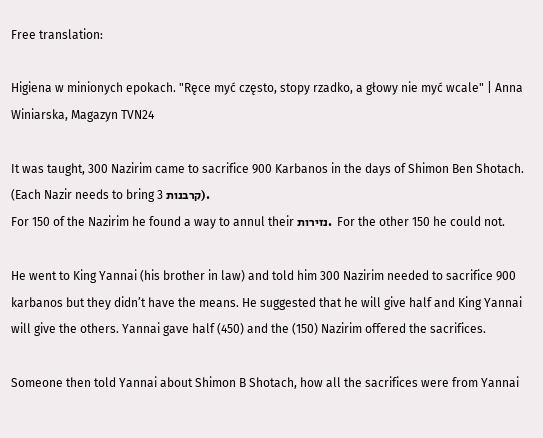Free translation:

Higiena w minionych epokach. "Ręce myć często, stopy rzadko, a głowy nie myć wcale" | Anna Winiarska, Magazyn TVN24

It was taught, 300 Nazirim came to sacrifice 900 Karbanos in the days of Shimon Ben Shotach. (Each Nazir needs to bring 3 קרבנות).
For 150 of the Nazirim he found a way to annul their נזירות.  For the other 150 he could not.

He went to King Yannai (his brother in law) and told him 300 Nazirim needed to sacrifice 900 karbanos but they didn’t have the means. He suggested that he will give half and King Yannai will give the others. Yannai gave half (450) and the (150) Nazirim offered the sacrifices.

Someone then told Yannai about Shimon B Shotach, how all the sacrifices were from Yannai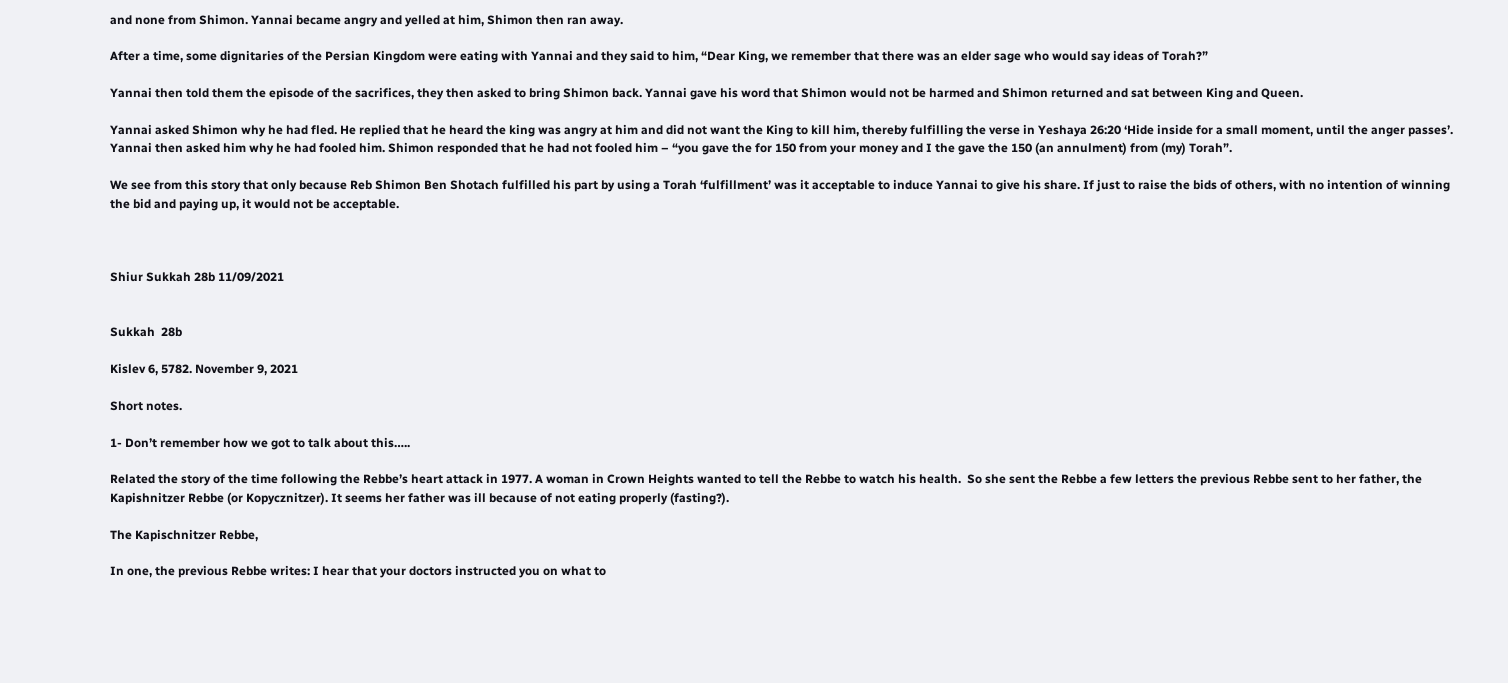and none from Shimon. Yannai became angry and yelled at him, Shimon then ran away.

After a time, some dignitaries of the Persian Kingdom were eating with Yannai and they said to him, “Dear King, we remember that there was an elder sage who would say ideas of Torah?”

Yannai then told them the episode of the sacrifices, they then asked to bring Shimon back. Yannai gave his word that Shimon would not be harmed and Shimon returned and sat between King and Queen.

Yannai asked Shimon why he had fled. He replied that he heard the king was angry at him and did not want the King to kill him, thereby fulfilling the verse in Yeshaya 26:20 ‘Hide inside for a small moment, until the anger passes’. Yannai then asked him why he had fooled him. Shimon responded that he had not fooled him – “you gave the for 150 from your money and I the gave the 150 (an annulment) from (my) Torah”.

We see from this story that only because Reb Shimon Ben Shotach fulfilled his part by using a Torah ‘fulfillment’ was it acceptable to induce Yannai to give his share. If just to raise the bids of others, with no intention of winning the bid and paying up, it would not be acceptable.



Shiur Sukkah 28b 11/09/2021


Sukkah  28b

Kislev 6, 5782. November 9, 2021

Short notes.

1- Don’t remember how we got to talk about this…..

Related the story of the time following the Rebbe’s heart attack in 1977. A woman in Crown Heights wanted to tell the Rebbe to watch his health.  So she sent the Rebbe a few letters the previous Rebbe sent to her father, the Kapishnitzer Rebbe (or Kopycznitzer). It seems her father was ill because of not eating properly (fasting?).

The Kapischnitzer Rebbe,

In one, the previous Rebbe writes: I hear that your doctors instructed you on what to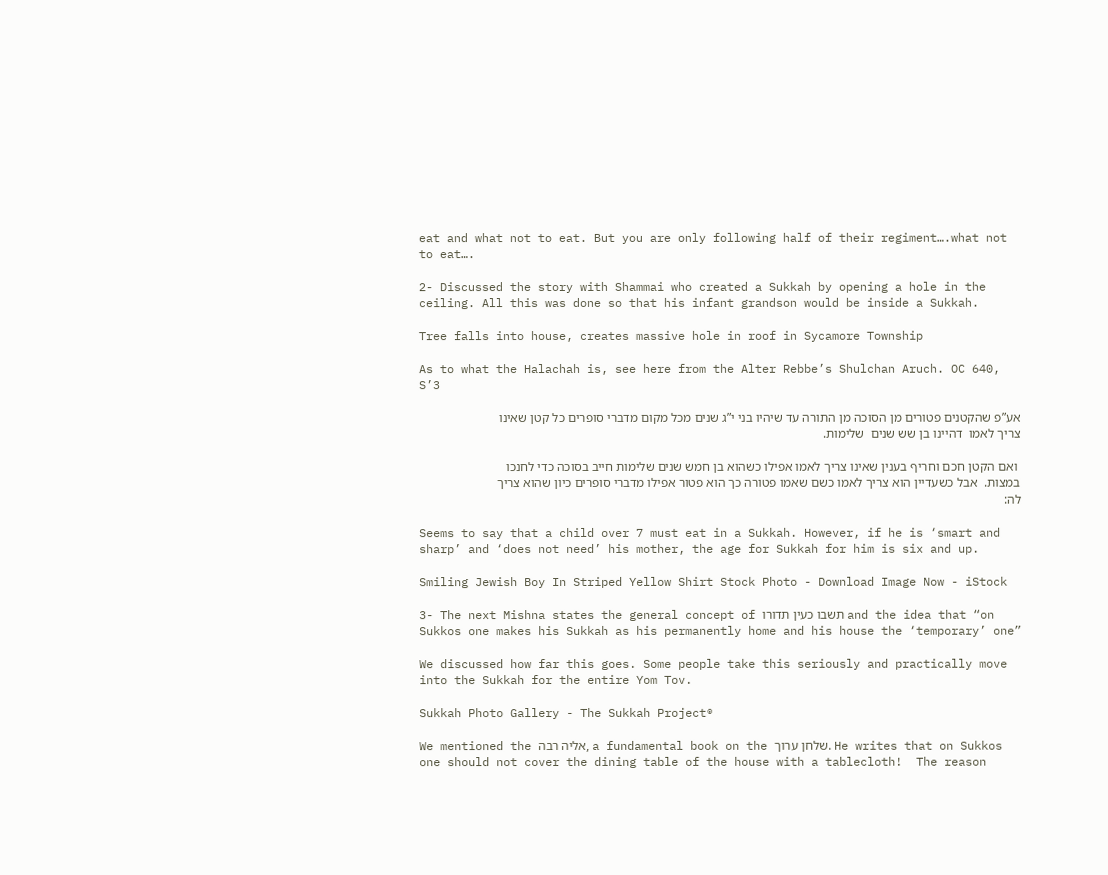eat and what not to eat. But you are only following half of their regiment….what not to eat….

2- Discussed the story with Shammai who created a Sukkah by opening a hole in the ceiling. All this was done so that his infant grandson would be inside a Sukkah.

Tree falls into house, creates massive hole in roof in Sycamore Township

As to what the Halachah is, see here from the Alter Rebbe’s Shulchan Aruch. OC 640, S’3

אע”פ שהקטנים פטורים מן הסוכה מן התורה עד שיהיו בני י”ג שנים מכל מקום מדברי סופרים כל קטן שאינו צריך לאמו  דהיינו בן שש שנים  שלימות.

 ואם הקטן חכם וחריף בענין שאינו צריך לאמו אפילו כשהוא בן חמש שנים שלימות חייב בסוכה כדי לחנכו במצות.  אבל כשעדיין הוא צריך לאמו כשם שאמו פטורה כך הוא פטור אפילו מדברי סופרים כיון שהוא צריך לה:

Seems to say that a child over 7 must eat in a Sukkah. However, if he is ‘smart and sharp’ and ‘does not need’ his mother, the age for Sukkah for him is six and up.

Smiling Jewish Boy In Striped Yellow Shirt Stock Photo - Download Image Now - iStock

3- The next Mishna states the general concept of תשבו כעין תדורו and the idea that “on Sukkos one makes his Sukkah as his permanently home and his house the ‘temporary’ one”

We discussed how far this goes. Some people take this seriously and practically move into the Sukkah for the entire Yom Tov.

Sukkah Photo Gallery - The Sukkah Project®

We mentioned the אליה רבה, a fundamental book on the שלחן ערוך. He writes that on Sukkos one should not cover the dining table of the house with a tablecloth!  The reason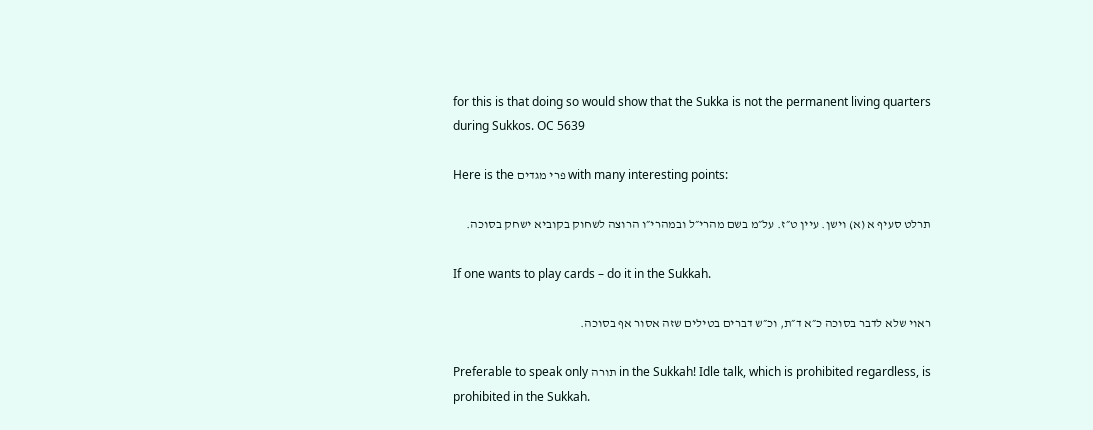for this is that doing so would show that the Sukka is not the permanent living quarters during Sukkos. OC 5639

Here is the פרי מגדים with many interesting points:

תרלט סעיף א (א) וישן. עיין ט״ז. על״מ בשם מהרי״ל ובמהרי״ו הרוצה לשחוק בקוביא ישחק בסוכה.

If one wants to play cards – do it in the Sukkah.

ראוי שלא לדבר בסוכה כ״א ד״ת, וכ״ש דברים בטילים שזה אסור אף בסוכה.

Preferable to speak only תורה in the Sukkah! Idle talk, which is prohibited regardless, is prohibited in the Sukkah.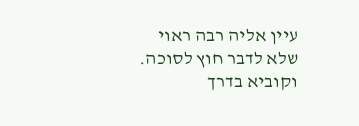עיין אליה רבה ראוי שלא לדבר חוץ לסוכה. וקוביא בדרך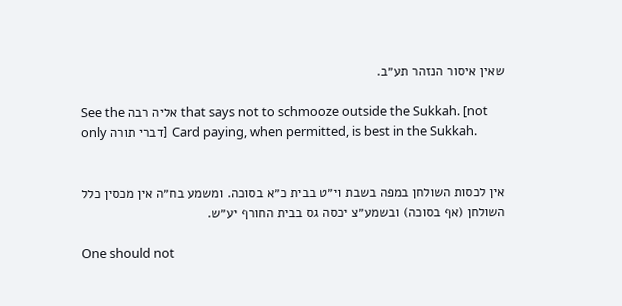שאין איסור הנזהר תע״ב.

See the אליה רבה that says not to schmooze outside the Sukkah. [not only דברי תורה] Card paying, when permitted, is best in the Sukkah.


אין לכסות השולחן במפה בשבת וי״ט בבית כ״א בסוכה. ומשמע בח״ה אין מכסין כלל השולחן (אף בסוכה) ובשמע״צ יכסה גס בבית החורף יע״ש.

One should not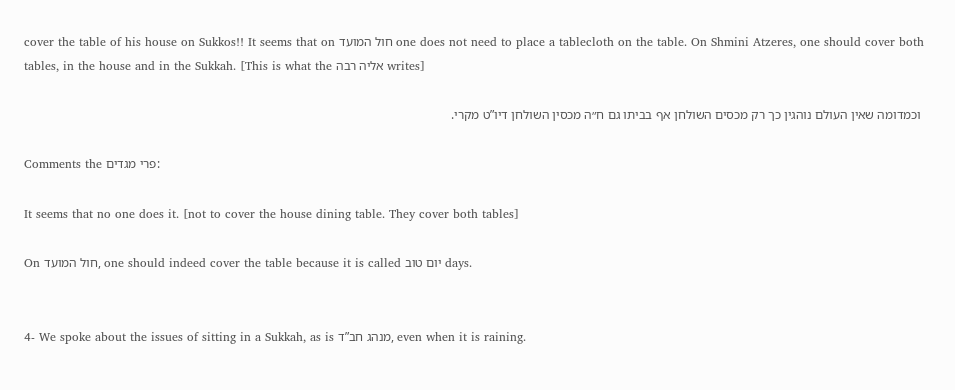cover the table of his house on Sukkos!! It seems that on חול המועד one does not need to place a tablecloth on the table. On Shmini Atzeres, one should cover both tables, in the house and in the Sukkah. [This is what the אליה רבה writes]

 וכמדומה שאין העולם נוהגין כך רק מכסים השולחן אף בביתו גם ח״ה מכסין השולחן דיו”ט מקרי.

Comments the פרי מגדים:

It seems that no one does it. [not to cover the house dining table. They cover both tables]

On חול המועד, one should indeed cover the table because it is called יום טוב days.


4- We spoke about the issues of sitting in a Sukkah, as is מנהג חב”ד, even when it is raining.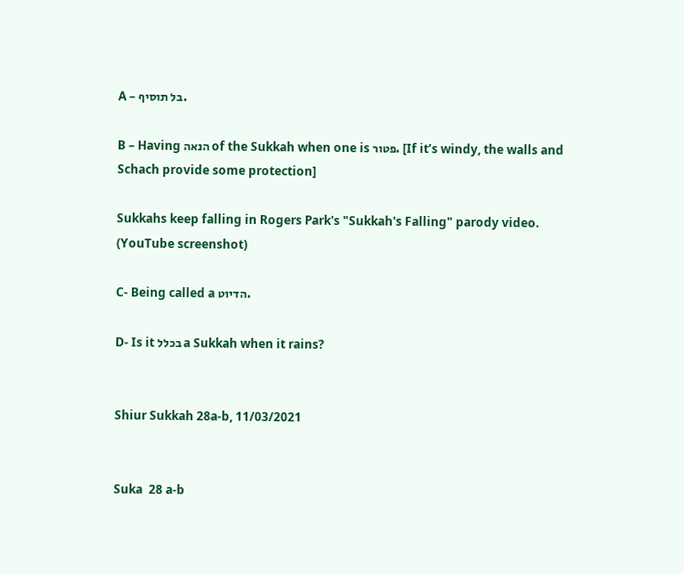A – בל תוסיף.

B – Having הנאה of the Sukkah when one is פטור. [If it’s windy, the walls and Schach provide some protection]

Sukkahs keep falling in Rogers Park's "Sukkah's Falling" parody video. (YouTube screenshot)

C- Being called a הדיוט.

D- Is it בכלל a Sukkah when it rains?


Shiur Sukkah 28a-b, 11/03/2021


Suka  28 a-b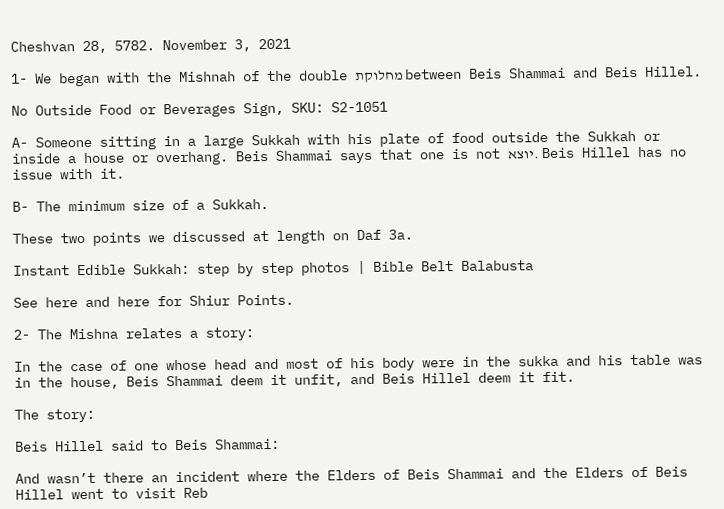Cheshvan 28, 5782. November 3, 2021

1- We began with the Mishnah of the double מחלוקת between Beis Shammai and Beis Hillel.

No Outside Food or Beverages Sign, SKU: S2-1051

A- Someone sitting in a large Sukkah with his plate of food outside the Sukkah or inside a house or overhang. Beis Shammai says that one is not יוצא. Beis Hillel has no issue with it.

B- The minimum size of a Sukkah.

These two points we discussed at length on Daf 3a.

Instant Edible Sukkah: step by step photos | Bible Belt Balabusta

See here and here for Shiur Points.

2- The Mishna relates a story:

In the case of one whose head and most of his body were in the sukka and his table was in the house, Beis Shammai deem it unfit, and Beis Hillel deem it fit.

The story:

Beis Hillel said to Beis Shammai:

And wasn’t there an incident where the Elders of Beis Shammai and the Elders of Beis Hillel went to visit Reb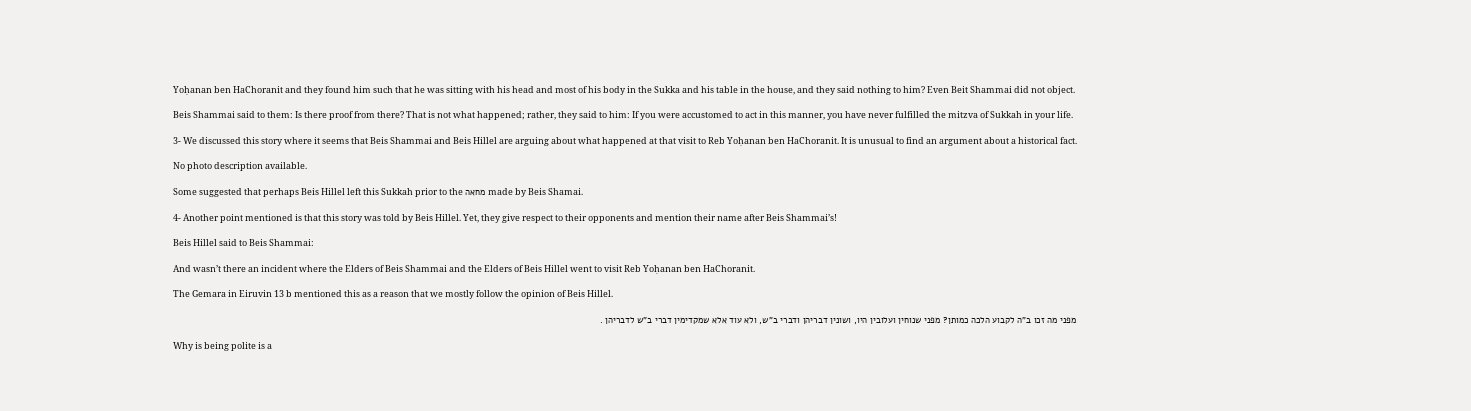Yoḥanan ben HaChoranit and they found him such that he was sitting with his head and most of his body in the Sukka and his table in the house, and they said nothing to him? Even Beit Shammai did not object.

Beis Shammai said to them: Is there proof from there? That is not what happened; rather, they said to him: If you were accustomed to act in this manner, you have never fulfilled the mitzva of Sukkah in your life.

3- We discussed this story where it seems that Beis Shammai and Beis Hillel are arguing about what happened at that visit to Reb Yoḥanan ben HaChoranit. It is unusual to find an argument about a historical fact.

No photo description available.

Some suggested that perhaps Beis Hillel left this Sukkah prior to the מחאה made by Beis Shamai.

4- Another point mentioned is that this story was told by Beis Hillel. Yet, they give respect to their opponents and mention their name after Beis Shammai’s!

Beis Hillel said to Beis Shammai:

And wasn’t there an incident where the Elders of Beis Shammai and the Elders of Beis Hillel went to visit Reb Yoḥanan ben HaChoranit.

The Gemara in Eiruvin 13 b mentioned this as a reason that we mostly follow the opinion of Beis Hillel.

מפני מה זכו ב”ה לקבוע הלכה כמותן? מפני שנוחין ועלובין היו, ושונין דבריהן ודברי ב”ש, ולא עוד אלא שמקדימין דברי ב”ש לדבריהן .

Why is being polite is a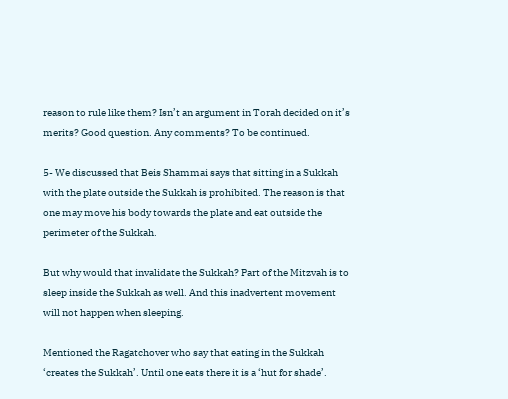reason to rule like them? Isn’t an argument in Torah decided on it’s merits? Good question. Any comments? To be continued.

5- We discussed that Beis Shammai says that sitting in a Sukkah with the plate outside the Sukkah is prohibited. The reason is that one may move his body towards the plate and eat outside the perimeter of the Sukkah.

But why would that invalidate the Sukkah? Part of the Mitzvah is to sleep inside the Sukkah as well. And this inadvertent movement will not happen when sleeping.

Mentioned the Ragatchover who say that eating in the Sukkah ‘creates the Sukkah’. Until one eats there it is a ‘hut for shade’.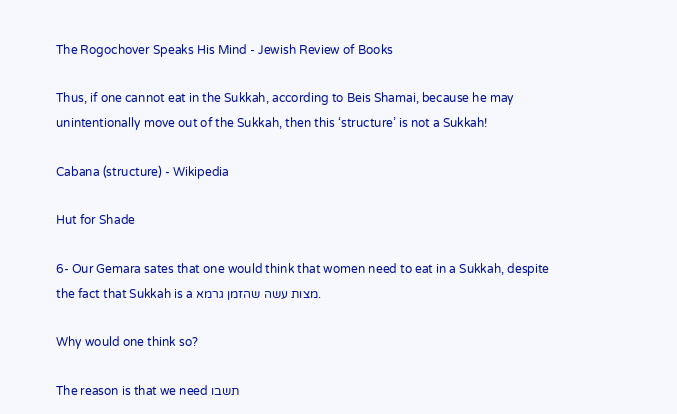The Rogochover Speaks His Mind - Jewish Review of Books

Thus, if one cannot eat in the Sukkah, according to Beis Shamai, because he may unintentionally move out of the Sukkah, then this ‘structure’ is not a Sukkah!

Cabana (structure) - Wikipedia

Hut for Shade

6- Our Gemara sates that one would think that women need to eat in a Sukkah, despite the fact that Sukkah is a מצות עשה שהזמן גרמא.

Why would one think so?

The reason is that we need תשבו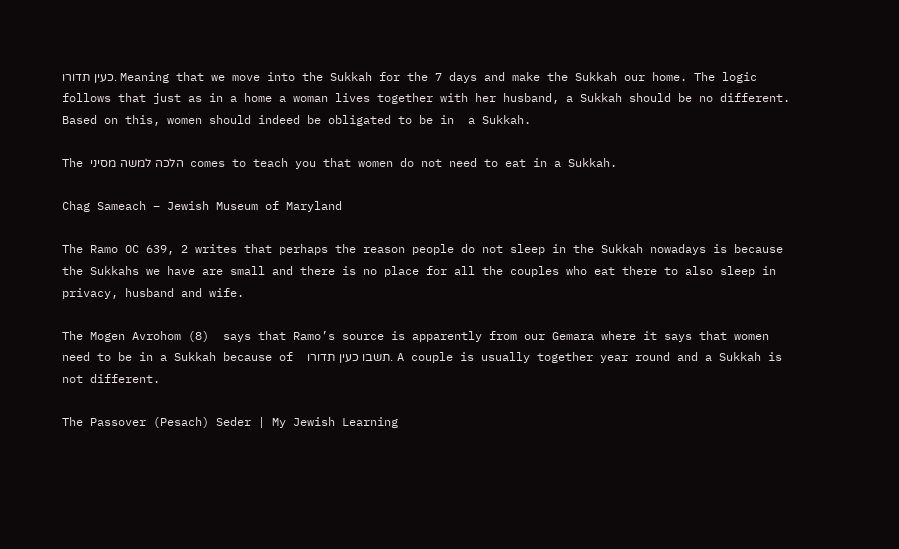כעין תדורו. Meaning that we move into the Sukkah for the 7 days and make the Sukkah our home. The logic follows that just as in a home a woman lives together with her husband, a Sukkah should be no different. Based on this, women should indeed be obligated to be in  a Sukkah.

The הלכה למשה מסיני  comes to teach you that women do not need to eat in a Sukkah.

Chag Sameach – Jewish Museum of Maryland

The Ramo OC 639, 2 writes that perhaps the reason people do not sleep in the Sukkah nowadays is because the Sukkahs we have are small and there is no place for all the couples who eat there to also sleep in privacy, husband and wife.

The Mogen Avrohom (8)  says that Ramo’s source is apparently from our Gemara where it says that women need to be in a Sukkah because of  תשבו כעין תדורו. A couple is usually together year round and a Sukkah is not different.

The Passover (Pesach) Seder | My Jewish Learning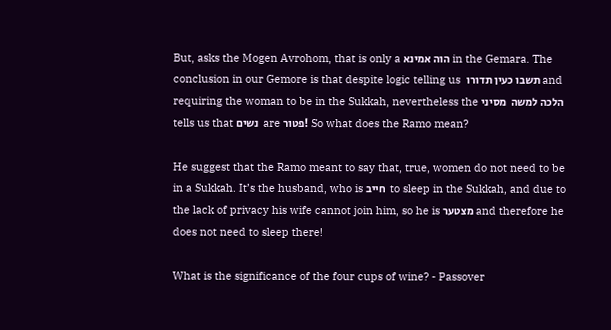But, asks the Mogen Avrohom, that is only a הוה אמינא in the Gemara. The conclusion in our Gemore is that despite logic telling us  תשבו כעין תדורו and requiring the woman to be in the Sukkah, nevertheless the הלכה למשה  מסיני tells us that נשים  are פטור! So what does the Ramo mean?

He suggest that the Ramo meant to say that, true, women do not need to be in a Sukkah. It’s the husband, who is חייב  to sleep in the Sukkah, and due to the lack of privacy his wife cannot join him, so he is מצטער and therefore he does not need to sleep there!

What is the significance of the four cups of wine? - Passover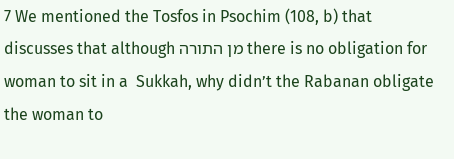7 We mentioned the Tosfos in Psochim (108, b) that discusses that although מן התורה there is no obligation for woman to sit in a  Sukkah, why didn’t the Rabanan obligate the woman to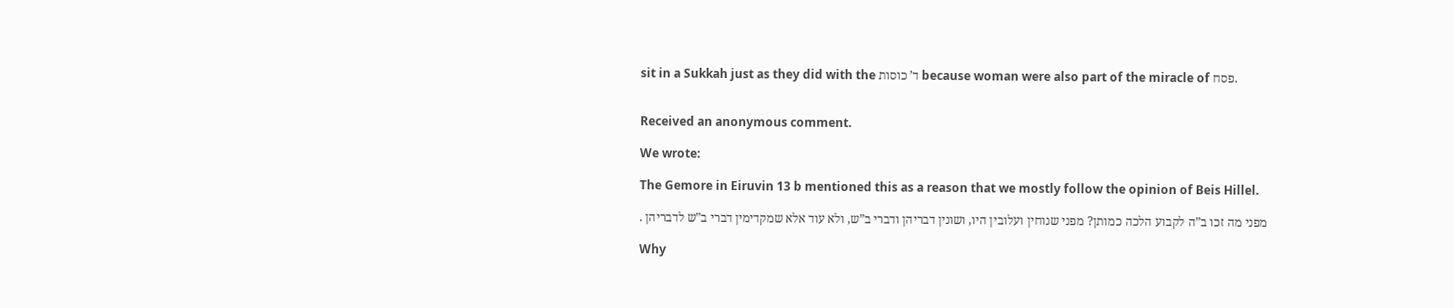sit in a Sukkah just as they did with the ד’ כוסות because woman were also part of the miracle of פסח.


Received an anonymous comment.

We wrote:

The Gemore in Eiruvin 13 b mentioned this as a reason that we mostly follow the opinion of Beis Hillel.

מפני מה זכו ב”ה לקבוע הלכה כמותן? מפני שנוחין ועלובין היו, ושונין דבריהן ודברי ב”ש, ולא עוד אלא שמקדימין דברי ב”ש לדבריהן .

Why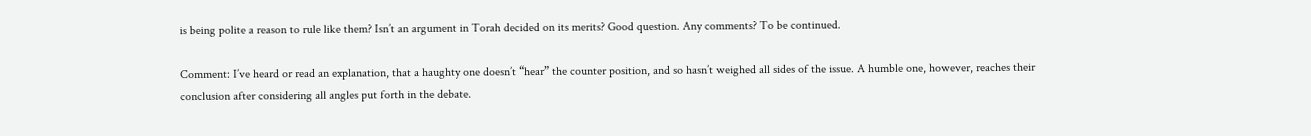is being polite a reason to rule like them? Isn’t an argument in Torah decided on its merits? Good question. Any comments? To be continued.

Comment: I’ve heard or read an explanation, that a haughty one doesn’t “hear” the counter position, and so hasn’t weighed all sides of the issue. A humble one, however, reaches their conclusion after considering all angles put forth in the debate.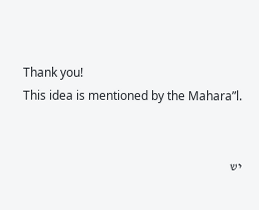Thank you!
This idea is mentioned by the Mahara”l.


יש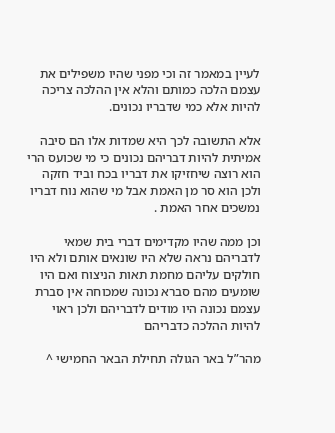לעיין במאמר זה וכי מפני שהיו משפילים את עצמם הלכה כמותם והלא אין ההלכה צריכה להיות אלא כמי שדבריו נכונים.

אלא התשובה לכך היא שמדות אלו הם סיבה אמיתית להיות דבריהם נכונים כי מי שכועס הרי הוא רוצה שיחזיקו את דבריו בכח וביד חזקה ולכן הוא סר מן האמת אבל מי שהוא נוח דבריו נמשכים אחר האמת .

וכן ממה שהיו מקדימים דברי בית שמאי לדבריהם נראה שלא היו שונאים אותם ולא היו חולקים עליהם מחמת תאות הניצוח ואם היו שומעים מהם סברא נכונה שמכוחה אין סברת עצמם נכונה היו מודים לדבריהם ולכן ראוי להיות ההלכה כדבריהם

מהר”ל באר הגולה תחילת הבאר החמישי ^